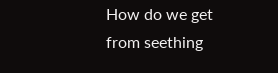How do we get from seething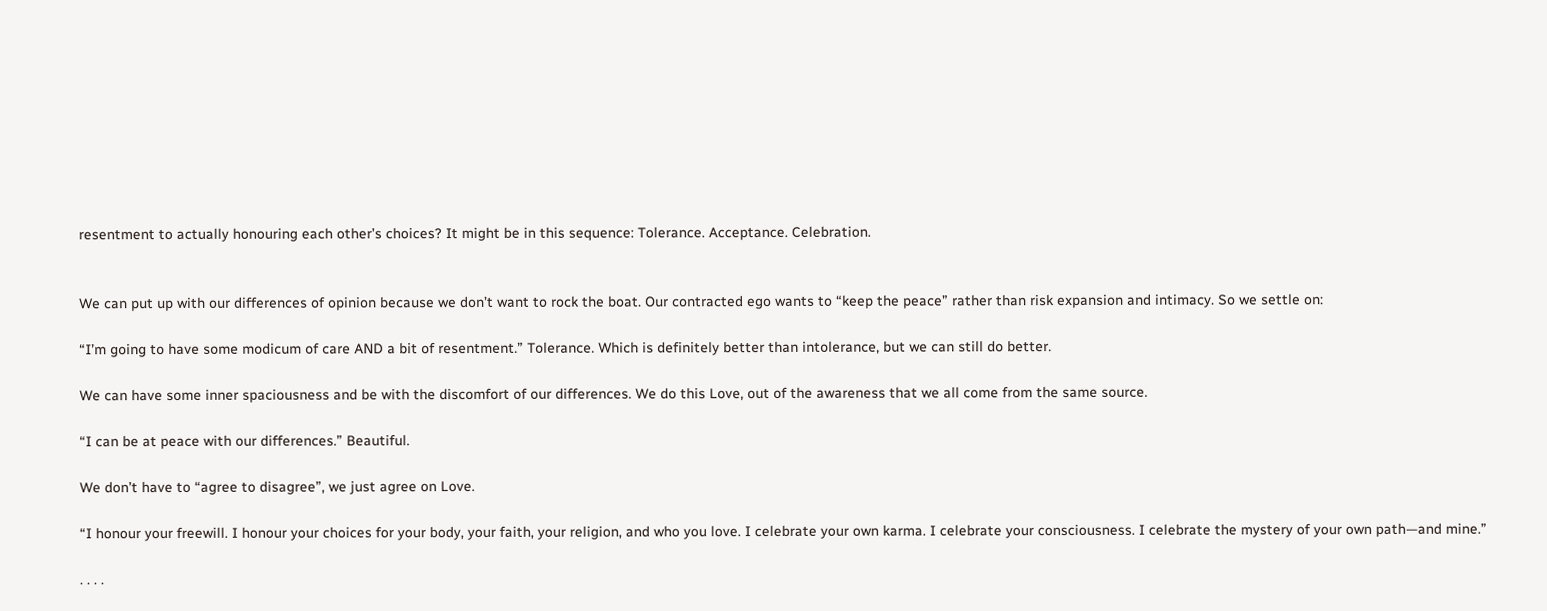resentment to actually honouring each other’s choices? It might be in this sequence: Tolerance. Acceptance. Celebration.


We can put up with our differences of opinion because we don’t want to rock the boat. Our contracted ego wants to “keep the peace” rather than risk expansion and intimacy. So we settle on:

“I’m going to have some modicum of care AND a bit of resentment.” Tolerance. Which is definitely better than intolerance, but we can still do better.

We can have some inner spaciousness and be with the discomfort of our differences. We do this Love, out of the awareness that we all come from the same source.

“I can be at peace with our differences.” Beautiful.

We don’t have to “agree to disagree”, we just agree on Love.

“I honour your freewill. I honour your choices for your body, your faith, your religion, and who you love. I celebrate your own karma. I celebrate your consciousness. I celebrate the mystery of your own path—and mine.”

. . . .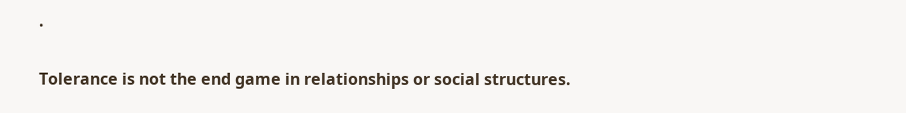.

Tolerance is not the end game in relationships or social structures.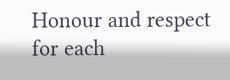Honour and respect for each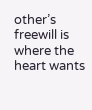other’s freewill is where the heart wants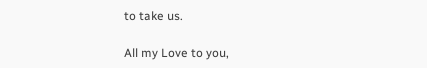to take us.

All my Love to you,